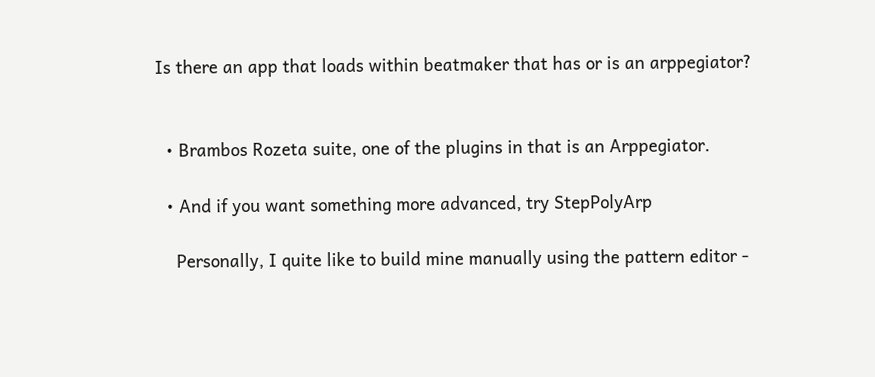Is there an app that loads within beatmaker that has or is an arppegiator?


  • Brambos Rozeta suite, one of the plugins in that is an Arppegiator.

  • And if you want something more advanced, try StepPolyArp

    Personally, I quite like to build mine manually using the pattern editor -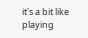it's a bit like playing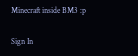Minecraft inside BM3 :p

Sign In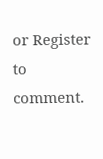or Register to comment.